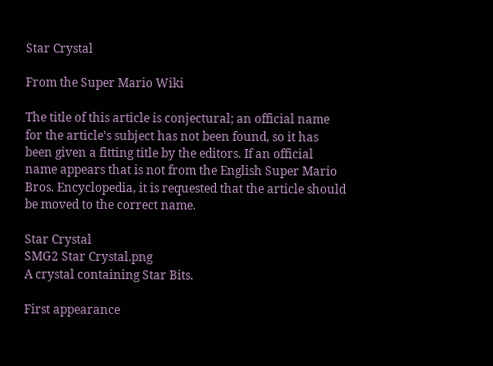Star Crystal

From the Super Mario Wiki

The title of this article is conjectural; an official name for the article's subject has not been found, so it has been given a fitting title by the editors. If an official name appears that is not from the English Super Mario Bros. Encyclopedia, it is requested that the article should be moved to the correct name.

Star Crystal
SMG2 Star Crystal.png
A crystal containing Star Bits.

First appearance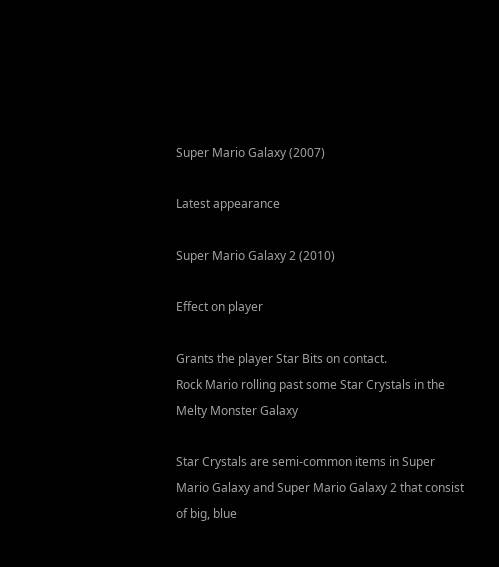Super Mario Galaxy (2007)

Latest appearance

Super Mario Galaxy 2 (2010)

Effect on player

Grants the player Star Bits on contact.
Rock Mario rolling past some Star Crystals in the Melty Monster Galaxy

Star Crystals are semi-common items in Super Mario Galaxy and Super Mario Galaxy 2 that consist of big, blue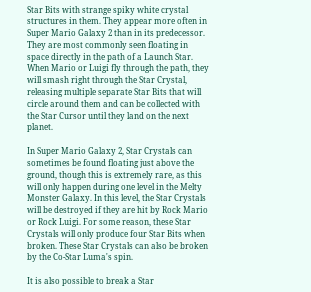Star Bits with strange spiky white crystal structures in them. They appear more often in Super Mario Galaxy 2 than in its predecessor. They are most commonly seen floating in space directly in the path of a Launch Star. When Mario or Luigi fly through the path, they will smash right through the Star Crystal, releasing multiple separate Star Bits that will circle around them and can be collected with the Star Cursor until they land on the next planet.

In Super Mario Galaxy 2, Star Crystals can sometimes be found floating just above the ground, though this is extremely rare, as this will only happen during one level in the Melty Monster Galaxy. In this level, the Star Crystals will be destroyed if they are hit by Rock Mario or Rock Luigi. For some reason, these Star Crystals will only produce four Star Bits when broken. These Star Crystals can also be broken by the Co-Star Luma's spin.

It is also possible to break a Star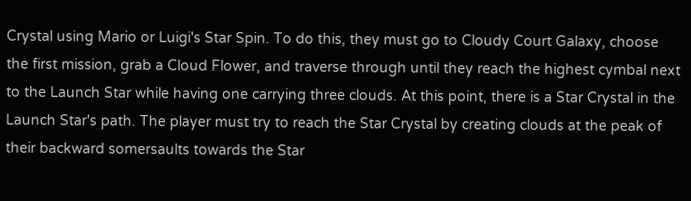Crystal using Mario or Luigi's Star Spin. To do this, they must go to Cloudy Court Galaxy, choose the first mission, grab a Cloud Flower, and traverse through until they reach the highest cymbal next to the Launch Star while having one carrying three clouds. At this point, there is a Star Crystal in the Launch Star's path. The player must try to reach the Star Crystal by creating clouds at the peak of their backward somersaults towards the Star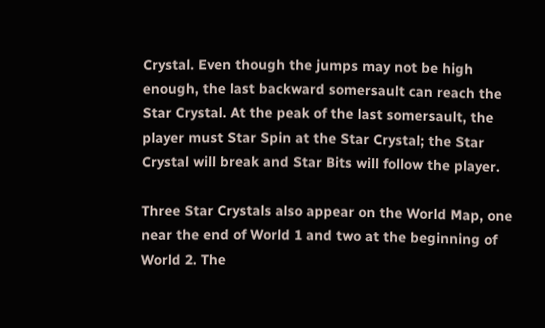Crystal. Even though the jumps may not be high enough, the last backward somersault can reach the Star Crystal. At the peak of the last somersault, the player must Star Spin at the Star Crystal; the Star Crystal will break and Star Bits will follow the player.

Three Star Crystals also appear on the World Map, one near the end of World 1 and two at the beginning of World 2. The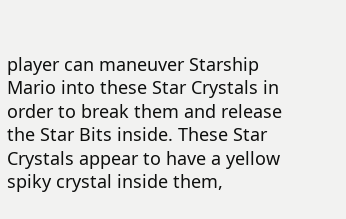player can maneuver Starship Mario into these Star Crystals in order to break them and release the Star Bits inside. These Star Crystals appear to have a yellow spiky crystal inside them,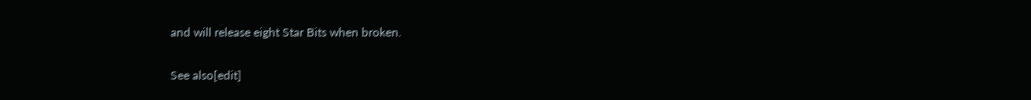and will release eight Star Bits when broken.

See also[edit]